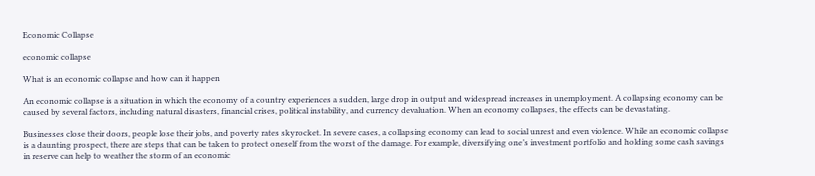Economic Collapse

economic collapse

What is an economic collapse and how can it happen

An economic collapse is a situation in which the economy of a country experiences a sudden, large drop in output and widespread increases in unemployment. A collapsing economy can be caused by several factors, including natural disasters, financial crises, political instability, and currency devaluation. When an economy collapses, the effects can be devastating.

Businesses close their doors, people lose their jobs, and poverty rates skyrocket. In severe cases, a collapsing economy can lead to social unrest and even violence. While an economic collapse is a daunting prospect, there are steps that can be taken to protect oneself from the worst of the damage. For example, diversifying one’s investment portfolio and holding some cash savings in reserve can help to weather the storm of an economic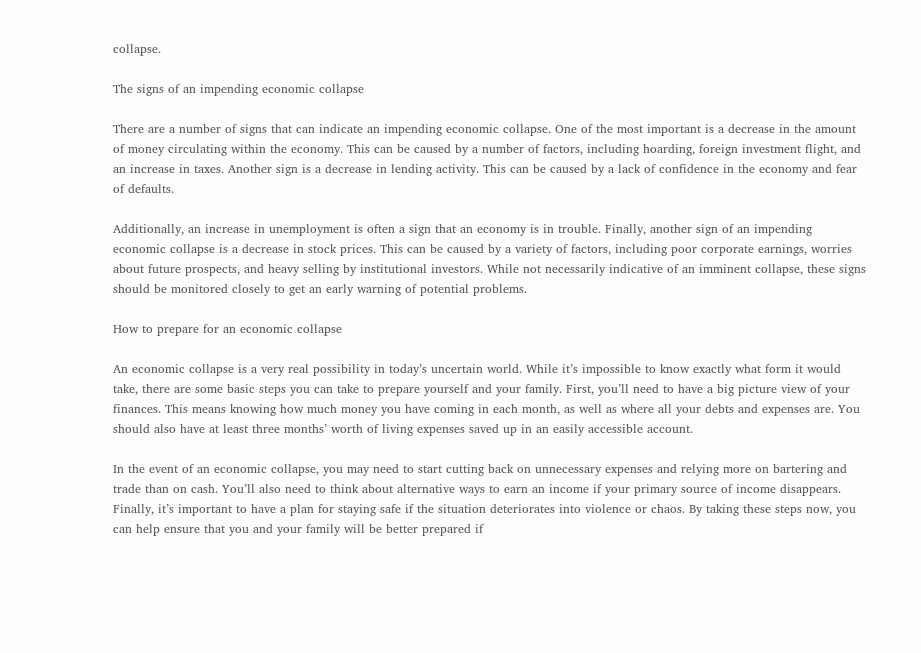collapse.

The signs of an impending economic collapse

There are a number of signs that can indicate an impending economic collapse. One of the most important is a decrease in the amount of money circulating within the economy. This can be caused by a number of factors, including hoarding, foreign investment flight, and an increase in taxes. Another sign is a decrease in lending activity. This can be caused by a lack of confidence in the economy and fear of defaults.

Additionally, an increase in unemployment is often a sign that an economy is in trouble. Finally, another sign of an impending economic collapse is a decrease in stock prices. This can be caused by a variety of factors, including poor corporate earnings, worries about future prospects, and heavy selling by institutional investors. While not necessarily indicative of an imminent collapse, these signs should be monitored closely to get an early warning of potential problems.

How to prepare for an economic collapse

An economic collapse is a very real possibility in today’s uncertain world. While it’s impossible to know exactly what form it would take, there are some basic steps you can take to prepare yourself and your family. First, you’ll need to have a big picture view of your finances. This means knowing how much money you have coming in each month, as well as where all your debts and expenses are. You should also have at least three months’ worth of living expenses saved up in an easily accessible account.

In the event of an economic collapse, you may need to start cutting back on unnecessary expenses and relying more on bartering and trade than on cash. You’ll also need to think about alternative ways to earn an income if your primary source of income disappears. Finally, it’s important to have a plan for staying safe if the situation deteriorates into violence or chaos. By taking these steps now, you can help ensure that you and your family will be better prepared if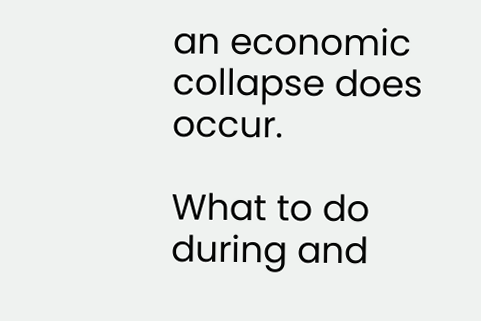an economic collapse does occur.

What to do during and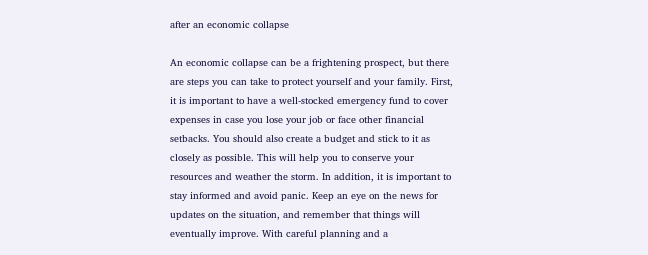after an economic collapse

An economic collapse can be a frightening prospect, but there are steps you can take to protect yourself and your family. First, it is important to have a well-stocked emergency fund to cover expenses in case you lose your job or face other financial setbacks. You should also create a budget and stick to it as closely as possible. This will help you to conserve your resources and weather the storm. In addition, it is important to stay informed and avoid panic. Keep an eye on the news for updates on the situation, and remember that things will eventually improve. With careful planning and a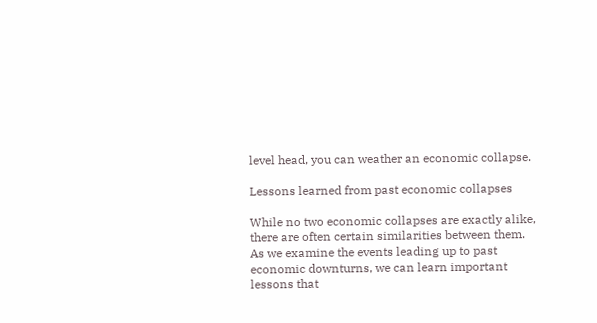level head, you can weather an economic collapse.

Lessons learned from past economic collapses

While no two economic collapses are exactly alike, there are often certain similarities between them. As we examine the events leading up to past economic downturns, we can learn important lessons that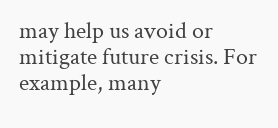may help us avoid or mitigate future crisis. For example, many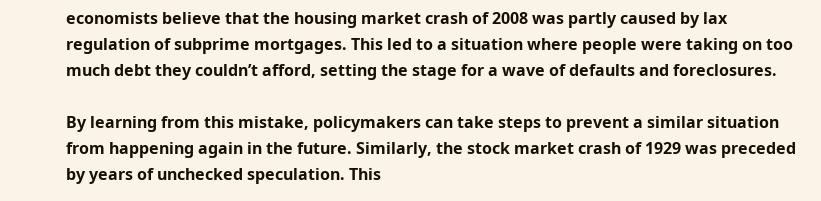economists believe that the housing market crash of 2008 was partly caused by lax regulation of subprime mortgages. This led to a situation where people were taking on too much debt they couldn’t afford, setting the stage for a wave of defaults and foreclosures.

By learning from this mistake, policymakers can take steps to prevent a similar situation from happening again in the future. Similarly, the stock market crash of 1929 was preceded by years of unchecked speculation. This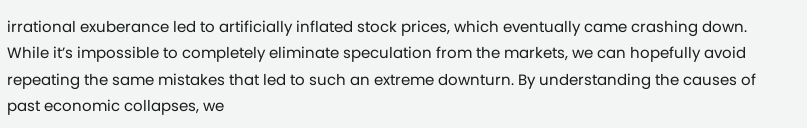irrational exuberance led to artificially inflated stock prices, which eventually came crashing down. While it’s impossible to completely eliminate speculation from the markets, we can hopefully avoid repeating the same mistakes that led to such an extreme downturn. By understanding the causes of past economic collapses, we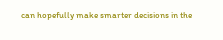can hopefully make smarter decisions in the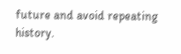future and avoid repeating history.